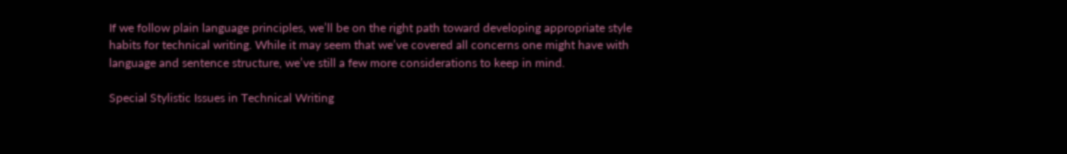If we follow plain language principles, we’ll be on the right path toward developing appropriate style habits for technical writing. While it may seem that we’ve covered all concerns one might have with language and sentence structure, we’ve still a few more considerations to keep in mind.

Special Stylistic Issues in Technical Writing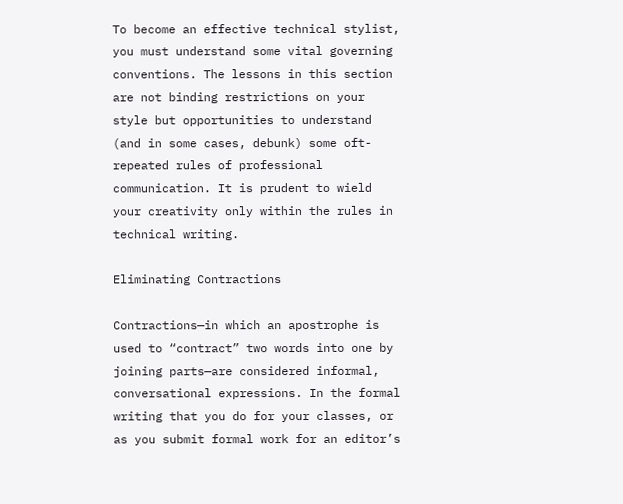To become an effective technical stylist, you must understand some vital governing conventions. The lessons in this section are not binding restrictions on your style but opportunities to understand (and in some cases, debunk) some oft-repeated rules of professional communication. It is prudent to wield your creativity only within the rules in technical writing.

Eliminating Contractions

Contractions—in which an apostrophe is used to “contract” two words into one by joining parts—are considered informal, conversational expressions. In the formal writing that you do for your classes, or as you submit formal work for an editor’s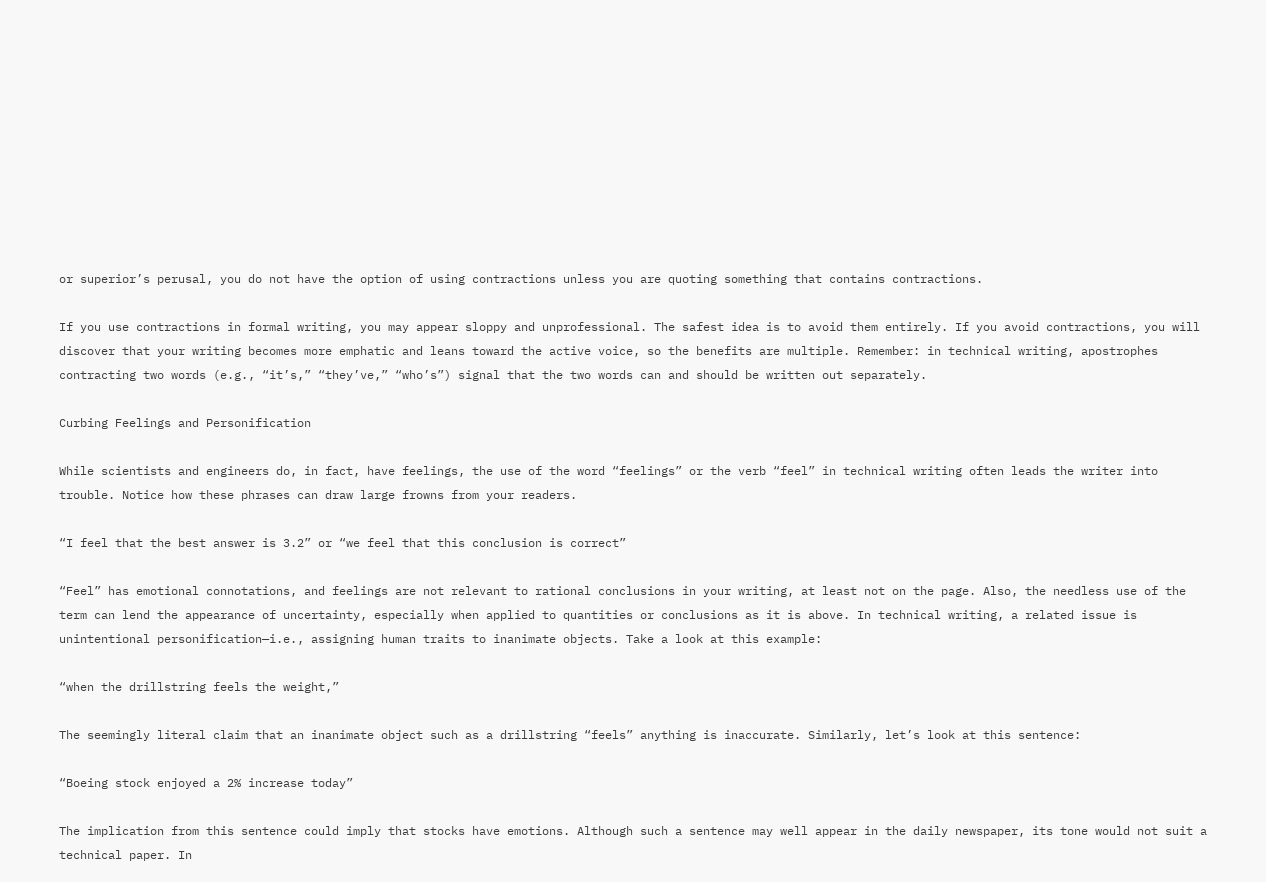or superior’s perusal, you do not have the option of using contractions unless you are quoting something that contains contractions.

If you use contractions in formal writing, you may appear sloppy and unprofessional. The safest idea is to avoid them entirely. If you avoid contractions, you will discover that your writing becomes more emphatic and leans toward the active voice, so the benefits are multiple. Remember: in technical writing, apostrophes contracting two words (e.g., “it’s,” “they’ve,” “who’s”) signal that the two words can and should be written out separately.

Curbing Feelings and Personification

While scientists and engineers do, in fact, have feelings, the use of the word “feelings” or the verb “feel” in technical writing often leads the writer into trouble. Notice how these phrases can draw large frowns from your readers.

“I feel that the best answer is 3.2” or “we feel that this conclusion is correct”

“Feel” has emotional connotations, and feelings are not relevant to rational conclusions in your writing, at least not on the page. Also, the needless use of the term can lend the appearance of uncertainty, especially when applied to quantities or conclusions as it is above. In technical writing, a related issue is unintentional personification—i.e., assigning human traits to inanimate objects. Take a look at this example:

“when the drillstring feels the weight,”

The seemingly literal claim that an inanimate object such as a drillstring “feels” anything is inaccurate. Similarly, let’s look at this sentence:

“Boeing stock enjoyed a 2% increase today”

The implication from this sentence could imply that stocks have emotions. Although such a sentence may well appear in the daily newspaper, its tone would not suit a technical paper. In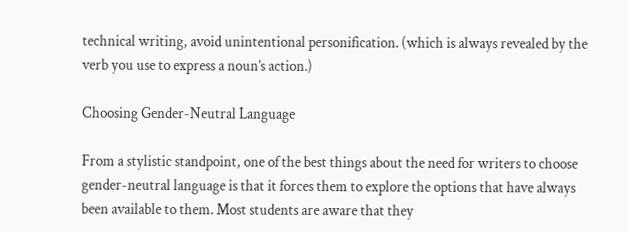technical writing, avoid unintentional personification. (which is always revealed by the verb you use to express a noun’s action.)

Choosing Gender-Neutral Language

From a stylistic standpoint, one of the best things about the need for writers to choose gender-neutral language is that it forces them to explore the options that have always been available to them. Most students are aware that they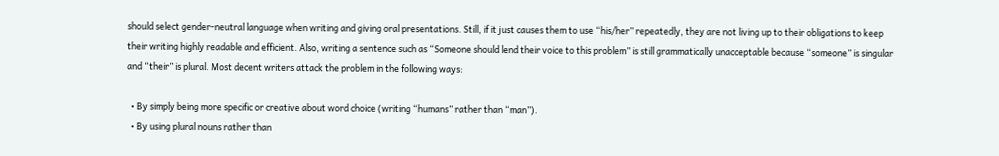should select gender-neutral language when writing and giving oral presentations. Still, if it just causes them to use “his/her” repeatedly, they are not living up to their obligations to keep their writing highly readable and efficient. Also, writing a sentence such as “Someone should lend their voice to this problem” is still grammatically unacceptable because “someone” is singular and “their” is plural. Most decent writers attack the problem in the following ways:

  • By simply being more specific or creative about word choice (writing “humans” rather than “man”).
  • By using plural nouns rather than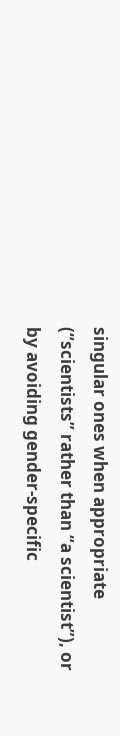singular ones when appropriate (“scientists” rather than “a scientist”), or by avoiding gender-specific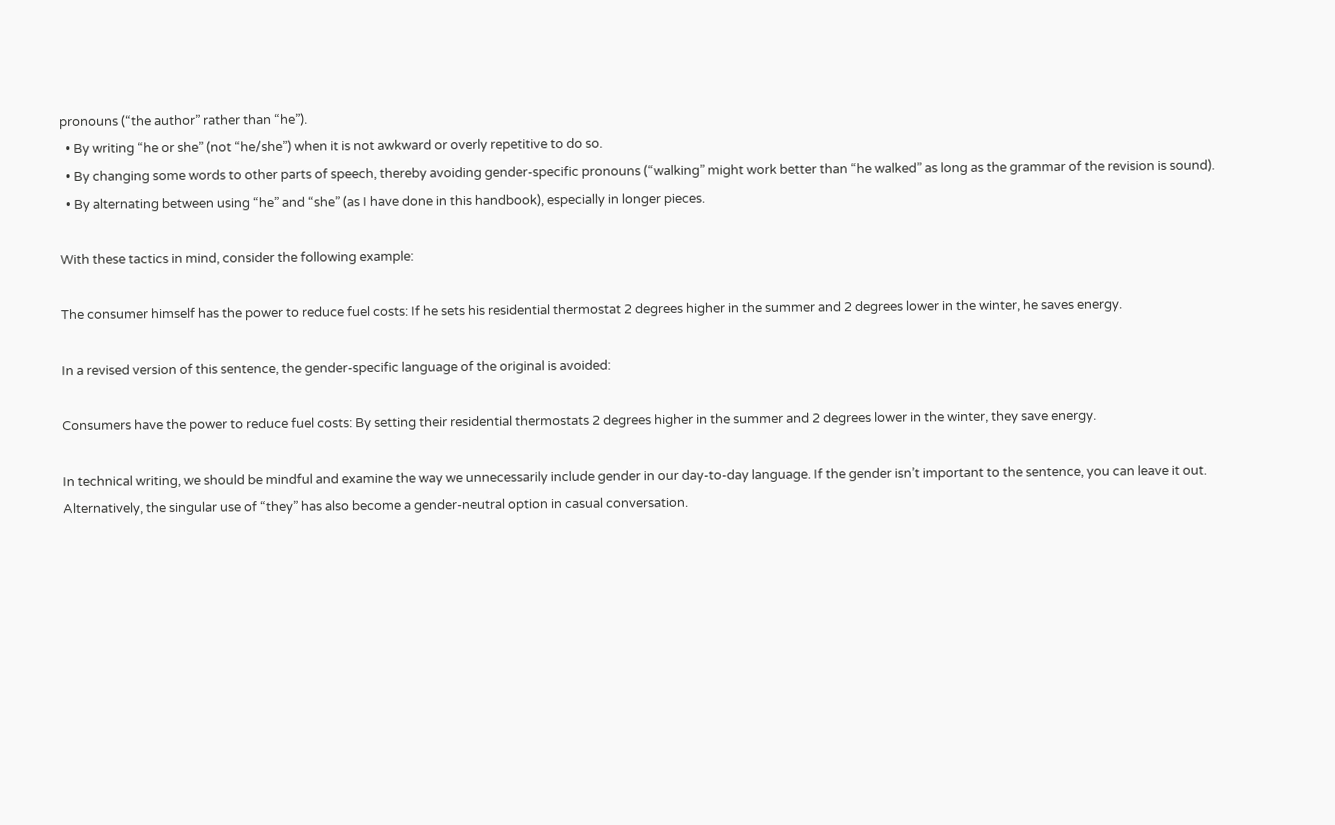pronouns (“the author” rather than “he”).
  • By writing “he or she” (not “he/she”) when it is not awkward or overly repetitive to do so.
  • By changing some words to other parts of speech, thereby avoiding gender-specific pronouns (“walking” might work better than “he walked” as long as the grammar of the revision is sound).
  • By alternating between using “he” and “she” (as I have done in this handbook), especially in longer pieces.

With these tactics in mind, consider the following example:

The consumer himself has the power to reduce fuel costs: If he sets his residential thermostat 2 degrees higher in the summer and 2 degrees lower in the winter, he saves energy.

In a revised version of this sentence, the gender-specific language of the original is avoided:

Consumers have the power to reduce fuel costs: By setting their residential thermostats 2 degrees higher in the summer and 2 degrees lower in the winter, they save energy.

In technical writing, we should be mindful and examine the way we unnecessarily include gender in our day-to-day language. If the gender isn’t important to the sentence, you can leave it out. Alternatively, the singular use of “they” has also become a gender-neutral option in casual conversation.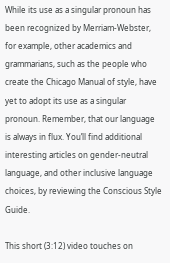While its use as a singular pronoun has been recognized by Merriam-Webster, for example, other academics and grammarians, such as the people who create the Chicago Manual of style, have yet to adopt its use as a singular pronoun. Remember, that our language is always in flux. You’ll find additional interesting articles on gender-neutral language, and other inclusive language choices, by reviewing the Conscious Style Guide.

This short (3:12) video touches on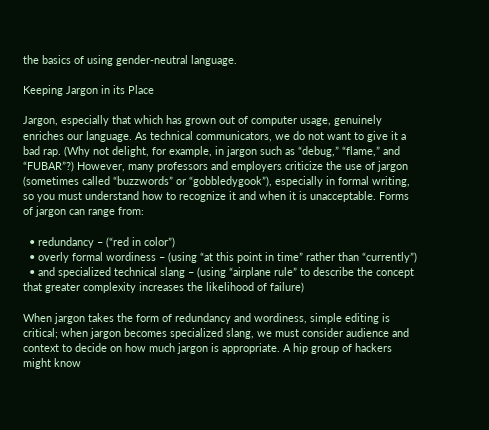the basics of using gender-neutral language.

Keeping Jargon in its Place

Jargon, especially that which has grown out of computer usage, genuinely enriches our language. As technical communicators, we do not want to give it a bad rap. (Why not delight, for example, in jargon such as “debug,” “flame,” and “FUBAR”?) However, many professors and employers criticize the use of jargon (sometimes called “buzzwords” or “gobbledygook”), especially in formal writing, so you must understand how to recognize it and when it is unacceptable. Forms of jargon can range from:

  • redundancy – (“red in color”)
  • overly formal wordiness – (using “at this point in time” rather than “currently”)
  • and specialized technical slang – (using “airplane rule” to describe the concept that greater complexity increases the likelihood of failure)

When jargon takes the form of redundancy and wordiness, simple editing is critical; when jargon becomes specialized slang, we must consider audience and context to decide on how much jargon is appropriate. A hip group of hackers might know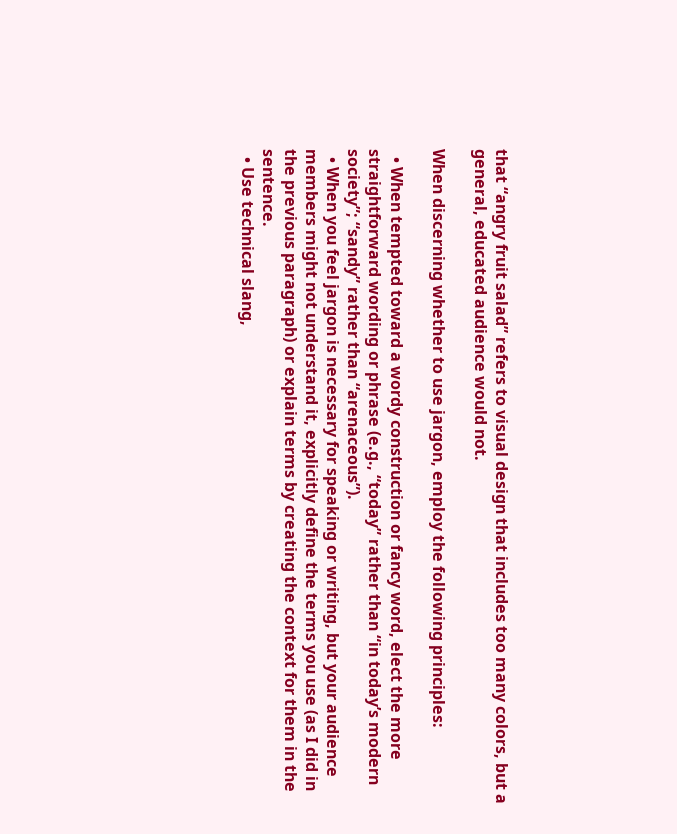that “angry fruit salad” refers to visual design that includes too many colors, but a general, educated audience would not.

When discerning whether to use jargon, employ the following principles:

  • When tempted toward a wordy construction or fancy word, elect the more straightforward wording or phrase (e.g., “today” rather than “in today’s modern society”; “sandy” rather than “arenaceous”).
  • When you feel jargon is necessary for speaking or writing, but your audience members might not understand it, explicitly define the terms you use (as I did in the previous paragraph) or explain terms by creating the context for them in the sentence.
  • Use technical slang,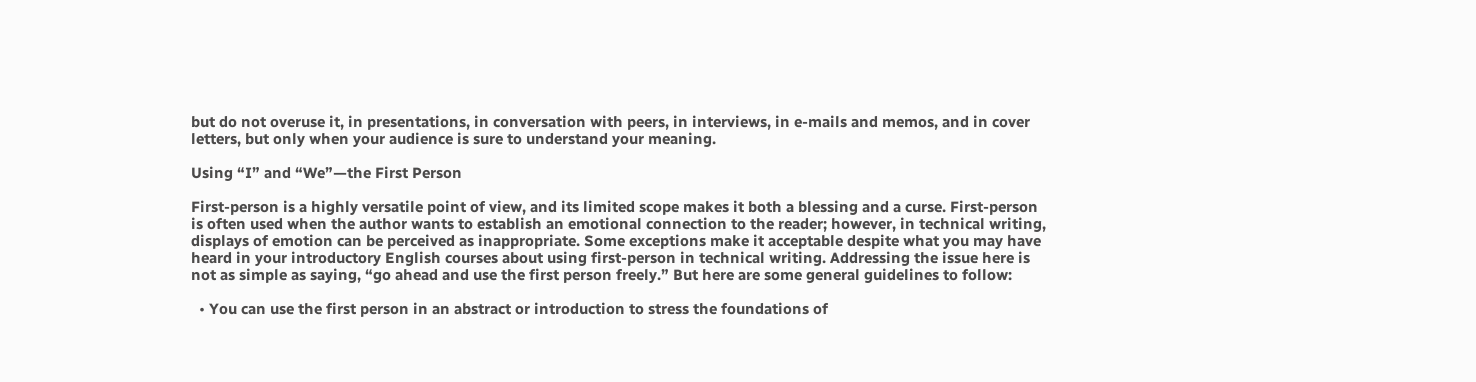but do not overuse it, in presentations, in conversation with peers, in interviews, in e-mails and memos, and in cover letters, but only when your audience is sure to understand your meaning.

Using “I” and “We”—the First Person

First-person is a highly versatile point of view, and its limited scope makes it both a blessing and a curse. First-person is often used when the author wants to establish an emotional connection to the reader; however, in technical writing, displays of emotion can be perceived as inappropriate. Some exceptions make it acceptable despite what you may have heard in your introductory English courses about using first-person in technical writing. Addressing the issue here is not as simple as saying, “go ahead and use the first person freely.” But here are some general guidelines to follow:

  • You can use the first person in an abstract or introduction to stress the foundations of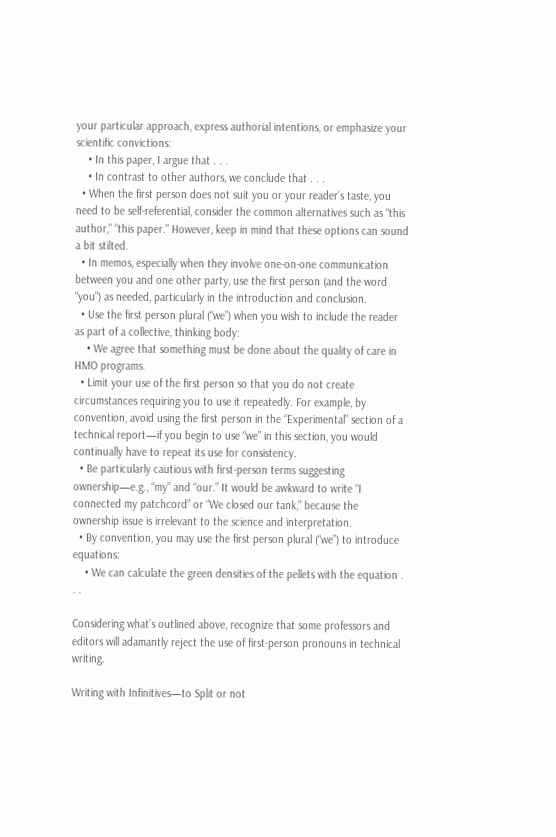your particular approach, express authorial intentions, or emphasize your scientific convictions:
    • In this paper, I argue that . . .
    • In contrast to other authors, we conclude that . . .
  • When the first person does not suit you or your reader’s taste, you need to be self-referential, consider the common alternatives such as “this author,” “this paper.” However, keep in mind that these options can sound a bit stilted.
  • In memos, especially when they involve one-on-one communication between you and one other party, use the first person (and the word “you”) as needed, particularly in the introduction and conclusion.
  • Use the first person plural (“we”) when you wish to include the reader as part of a collective, thinking body:
    • We agree that something must be done about the quality of care in HMO programs.
  • Limit your use of the first person so that you do not create circumstances requiring you to use it repeatedly. For example, by convention, avoid using the first person in the “Experimental” section of a technical report—if you begin to use “we” in this section, you would continually have to repeat its use for consistency.
  • Be particularly cautious with first-person terms suggesting ownership—e.g., “my” and “our.” It would be awkward to write “I connected my patchcord” or “We closed our tank,” because the ownership issue is irrelevant to the science and interpretation.
  • By convention, you may use the first person plural (“we”) to introduce equations:
    • We can calculate the green densities of the pellets with the equation . . .

Considering what’s outlined above, recognize that some professors and editors will adamantly reject the use of first-person pronouns in technical writing.

Writing with Infinitives—to Split or not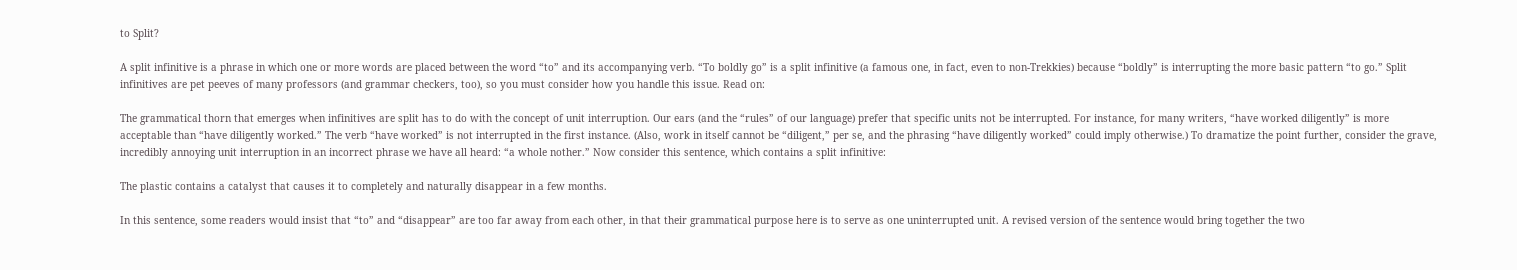to Split?

A split infinitive is a phrase in which one or more words are placed between the word “to” and its accompanying verb. “To boldly go” is a split infinitive (a famous one, in fact, even to non-Trekkies) because “boldly” is interrupting the more basic pattern “to go.” Split infinitives are pet peeves of many professors (and grammar checkers, too), so you must consider how you handle this issue. Read on:

The grammatical thorn that emerges when infinitives are split has to do with the concept of unit interruption. Our ears (and the “rules” of our language) prefer that specific units not be interrupted. For instance, for many writers, “have worked diligently” is more acceptable than “have diligently worked.” The verb “have worked” is not interrupted in the first instance. (Also, work in itself cannot be “diligent,” per se, and the phrasing “have diligently worked” could imply otherwise.) To dramatize the point further, consider the grave, incredibly annoying unit interruption in an incorrect phrase we have all heard: “a whole nother.” Now consider this sentence, which contains a split infinitive:

The plastic contains a catalyst that causes it to completely and naturally disappear in a few months.

In this sentence, some readers would insist that “to” and “disappear” are too far away from each other, in that their grammatical purpose here is to serve as one uninterrupted unit. A revised version of the sentence would bring together the two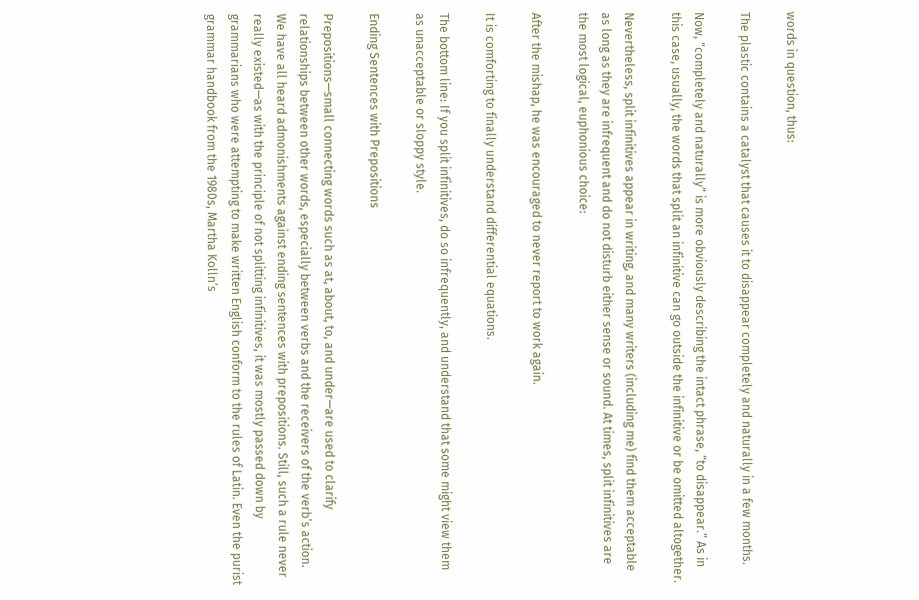words in question, thus:

The plastic contains a catalyst that causes it to disappear completely and naturally in a few months.

Now, “completely and naturally” is more obviously describing the intact phrase, “to disappear.” As in this case, usually, the words that split an infinitive can go outside the infinitive or be omitted altogether.

Nevertheless, split infinitives appear in writing, and many writers (including me) find them acceptable as long as they are infrequent and do not disturb either sense or sound. At times, split infinitives are the most logical, euphonious choice:

After the mishap, he was encouraged to never report to work again.

It is comforting to finally understand differential equations.

The bottom line: If you split infinitives, do so infrequently, and understand that some might view them as unacceptable or sloppy style.

Ending Sentences with Prepositions

Prepositions—small connecting words such as at, about, to, and under—are used to clarify relationships between other words, especially between verbs and the receivers of the verb’s action. We have all heard admonishments against ending sentences with prepositions. Still, such a rule never really existed—as with the principle of not splitting infinitives, it was mostly passed down by grammarians who were attempting to make written English conform to the rules of Latin. Even the purist grammar handbook from the 1980s, Martha Kolln’s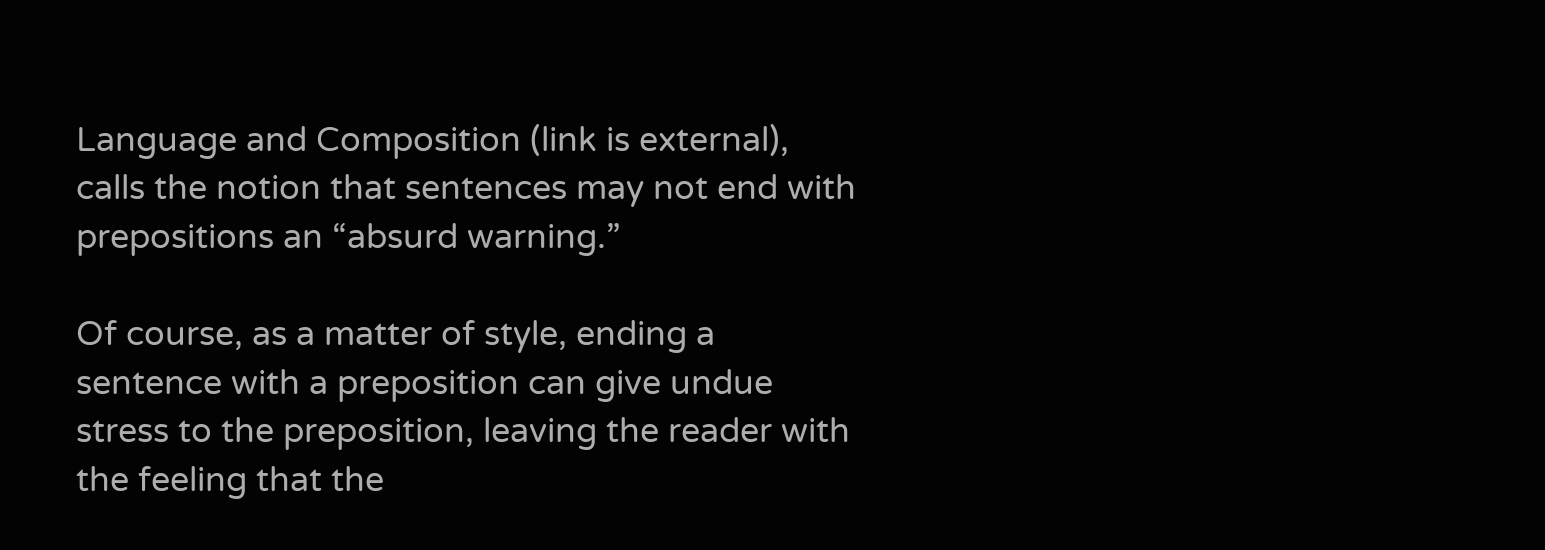Language and Composition (link is external), calls the notion that sentences may not end with prepositions an “absurd warning.”

Of course, as a matter of style, ending a sentence with a preposition can give undue stress to the preposition, leaving the reader with the feeling that the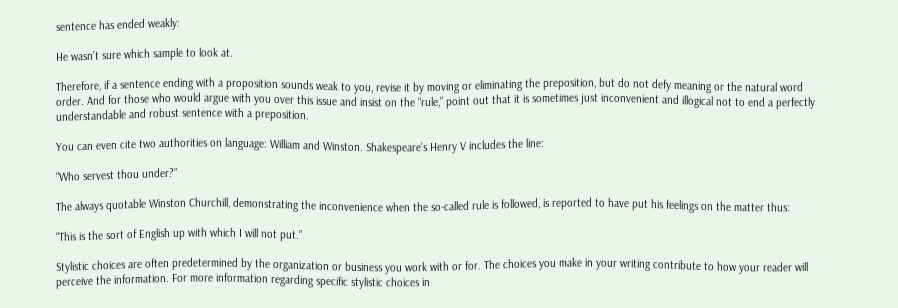sentence has ended weakly:

He wasn’t sure which sample to look at.

Therefore, if a sentence ending with a proposition sounds weak to you, revise it by moving or eliminating the preposition, but do not defy meaning or the natural word order. And for those who would argue with you over this issue and insist on the “rule,” point out that it is sometimes just inconvenient and illogical not to end a perfectly understandable and robust sentence with a preposition.

You can even cite two authorities on language: William and Winston. Shakespeare’s Henry V includes the line:

“Who servest thou under?”

The always quotable Winston Churchill, demonstrating the inconvenience when the so-called rule is followed, is reported to have put his feelings on the matter thus:

“This is the sort of English up with which I will not put.”

Stylistic choices are often predetermined by the organization or business you work with or for. The choices you make in your writing contribute to how your reader will perceive the information. For more information regarding specific stylistic choices in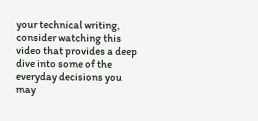your technical writing, consider watching this video that provides a deep dive into some of the everyday decisions you may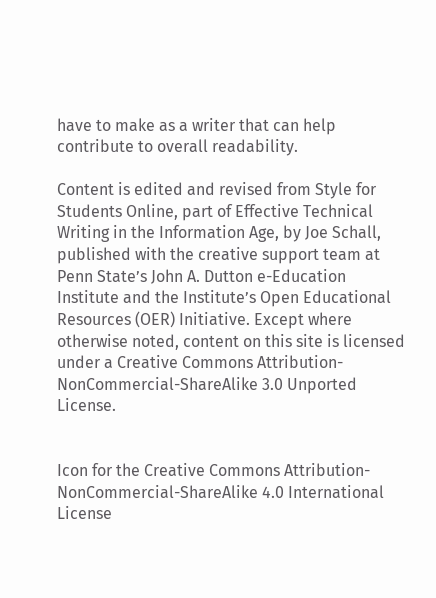have to make as a writer that can help contribute to overall readability.

Content is edited and revised from Style for Students Online, part of Effective Technical Writing in the Information Age, by Joe Schall, published with the creative support team at Penn State’s John A. Dutton e-Education Institute and the Institute’s Open Educational Resources (OER) Initiative. Except where otherwise noted, content on this site is licensed under a Creative Commons Attribution-NonCommercial-ShareAlike 3.0 Unported License.


Icon for the Creative Commons Attribution-NonCommercial-ShareAlike 4.0 International License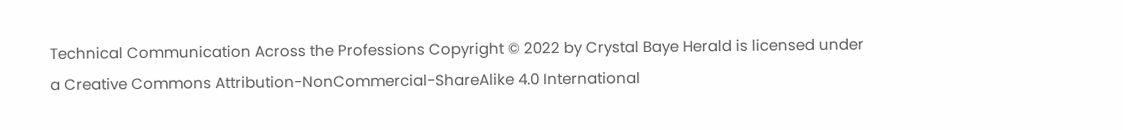Technical Communication Across the Professions Copyright © 2022 by Crystal Baye Herald is licensed under a Creative Commons Attribution-NonCommercial-ShareAlike 4.0 International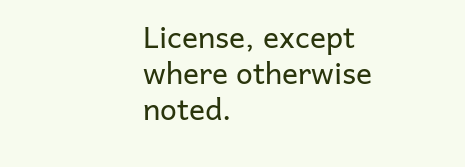License, except where otherwise noted.